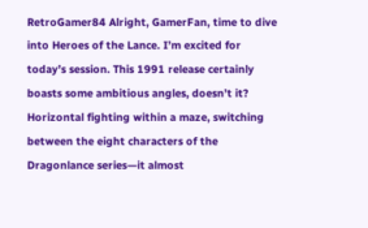RetroGamer84 Alright, GamerFan, time to dive into Heroes of the Lance. I’m excited for today’s session. This 1991 release certainly boasts some ambitious angles, doesn’t it? Horizontal fighting within a maze, switching between the eight characters of the Dragonlance series—it almost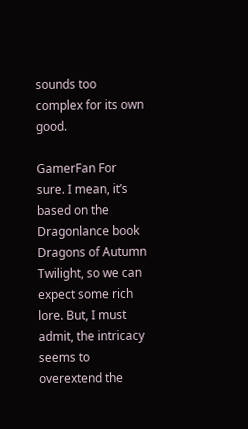sounds too complex for its own good.

GamerFan For sure. I mean, it’s based on the Dragonlance book Dragons of Autumn Twilight, so we can expect some rich lore. But, I must admit, the intricacy seems to overextend the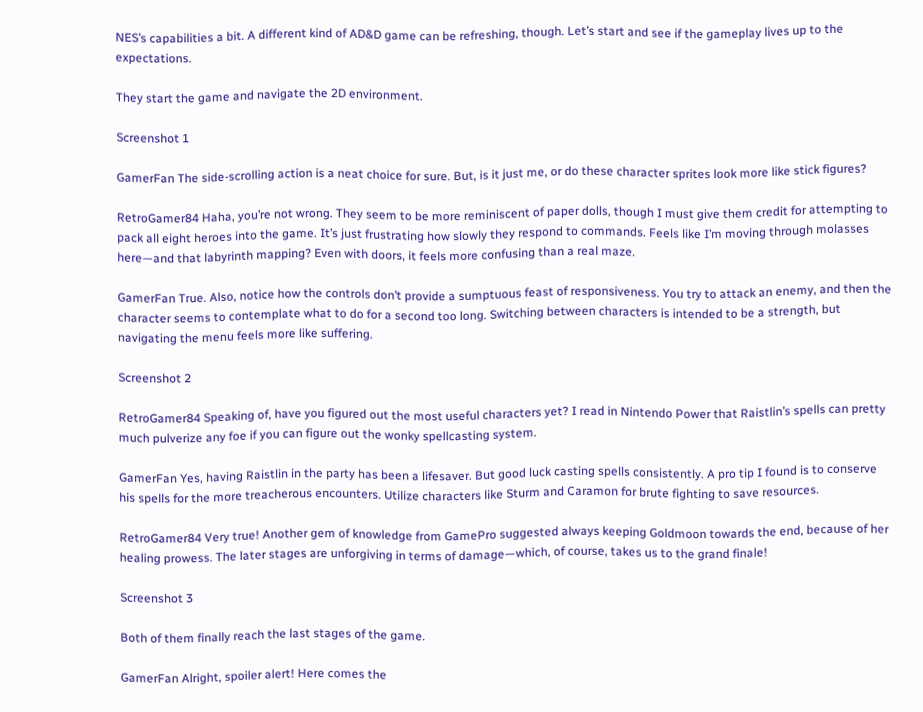NES’s capabilities a bit. A different kind of AD&D game can be refreshing, though. Let’s start and see if the gameplay lives up to the expectations.

They start the game and navigate the 2D environment.

Screenshot 1

GamerFan The side-scrolling action is a neat choice for sure. But, is it just me, or do these character sprites look more like stick figures?

RetroGamer84 Haha, you’re not wrong. They seem to be more reminiscent of paper dolls, though I must give them credit for attempting to pack all eight heroes into the game. It’s just frustrating how slowly they respond to commands. Feels like I’m moving through molasses here—and that labyrinth mapping? Even with doors, it feels more confusing than a real maze.

GamerFan True. Also, notice how the controls don’t provide a sumptuous feast of responsiveness. You try to attack an enemy, and then the character seems to contemplate what to do for a second too long. Switching between characters is intended to be a strength, but navigating the menu feels more like suffering.

Screenshot 2

RetroGamer84 Speaking of, have you figured out the most useful characters yet? I read in Nintendo Power that Raistlin’s spells can pretty much pulverize any foe if you can figure out the wonky spellcasting system.

GamerFan Yes, having Raistlin in the party has been a lifesaver. But good luck casting spells consistently. A pro tip I found is to conserve his spells for the more treacherous encounters. Utilize characters like Sturm and Caramon for brute fighting to save resources.

RetroGamer84 Very true! Another gem of knowledge from GamePro suggested always keeping Goldmoon towards the end, because of her healing prowess. The later stages are unforgiving in terms of damage—which, of course, takes us to the grand finale!

Screenshot 3

Both of them finally reach the last stages of the game.

GamerFan Alright, spoiler alert! Here comes the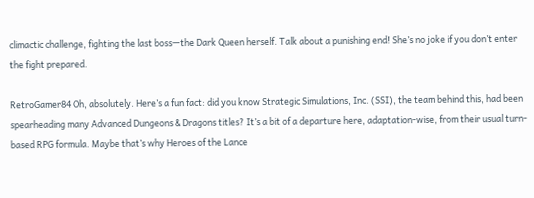climactic challenge, fighting the last boss—the Dark Queen herself. Talk about a punishing end! She’s no joke if you don’t enter the fight prepared.

RetroGamer84 Oh, absolutely. Here’s a fun fact: did you know Strategic Simulations, Inc. (SSI), the team behind this, had been spearheading many Advanced Dungeons & Dragons titles? It’s a bit of a departure here, adaptation-wise, from their usual turn-based RPG formula. Maybe that’s why Heroes of the Lance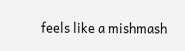feels like a mishmash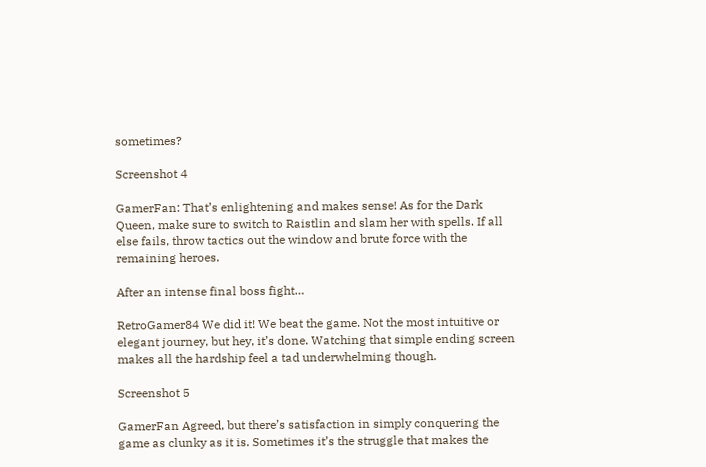sometimes?

Screenshot 4

GamerFan: That’s enlightening and makes sense! As for the Dark Queen, make sure to switch to Raistlin and slam her with spells. If all else fails, throw tactics out the window and brute force with the remaining heroes.

After an intense final boss fight…

RetroGamer84 We did it! We beat the game. Not the most intuitive or elegant journey, but hey, it’s done. Watching that simple ending screen makes all the hardship feel a tad underwhelming though.

Screenshot 5

GamerFan Agreed, but there’s satisfaction in simply conquering the game as clunky as it is. Sometimes it’s the struggle that makes the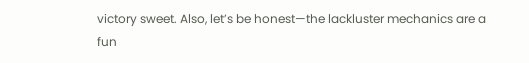victory sweet. Also, let’s be honest—the lackluster mechanics are a fun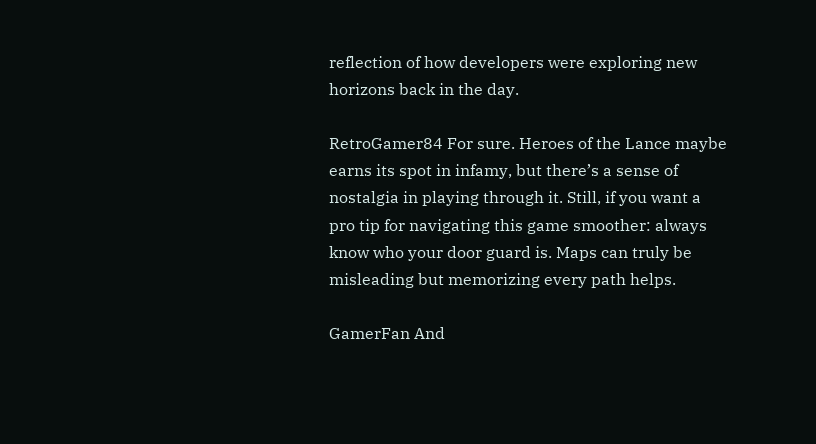reflection of how developers were exploring new horizons back in the day.

RetroGamer84 For sure. Heroes of the Lance maybe earns its spot in infamy, but there’s a sense of nostalgia in playing through it. Still, if you want a pro tip for navigating this game smoother: always know who your door guard is. Maps can truly be misleading but memorizing every path helps.

GamerFan And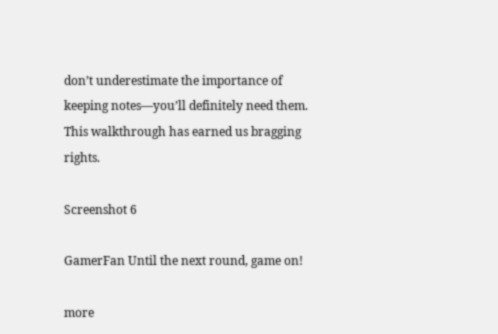don’t underestimate the importance of keeping notes—you’ll definitely need them. This walkthrough has earned us bragging rights.

Screenshot 6

GamerFan Until the next round, game on!

more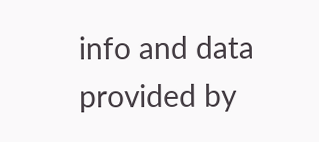info and data provided by